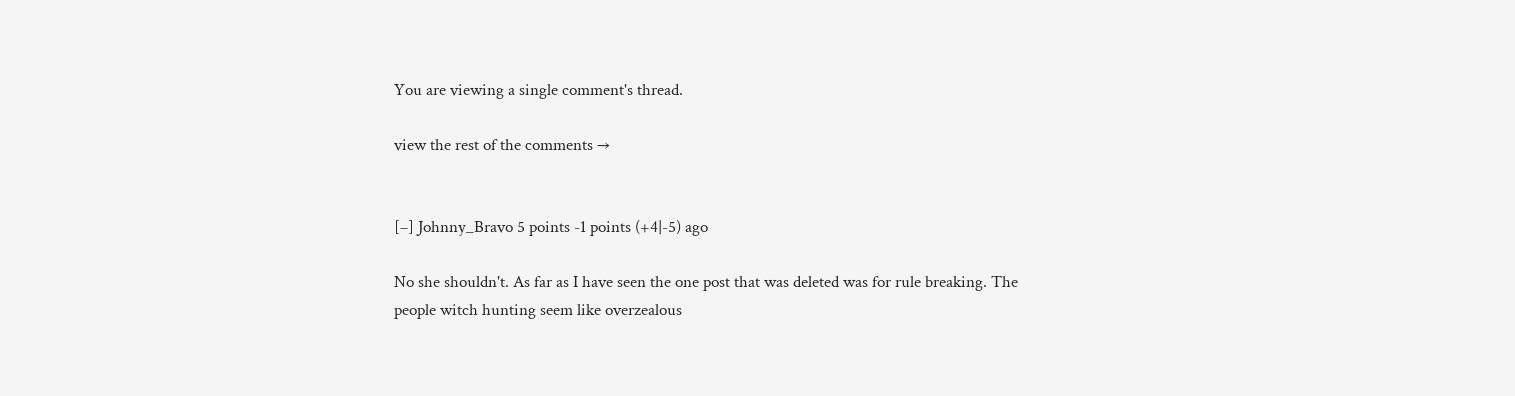You are viewing a single comment's thread.

view the rest of the comments →


[–] Johnny_Bravo 5 points -1 points (+4|-5) ago

No she shouldn't. As far as I have seen the one post that was deleted was for rule breaking. The people witch hunting seem like overzealous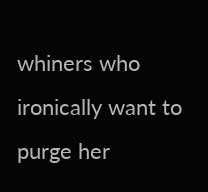whiners who ironically want to purge her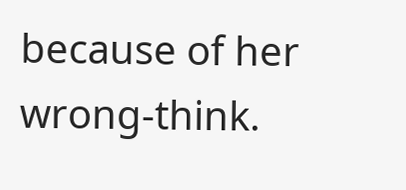because of her wrong-think.